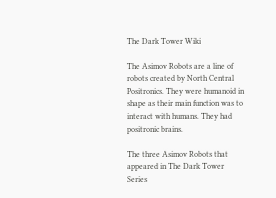The Dark Tower Wiki

The Asimov Robots are a line of robots created by North Central Positronics. They were humanoid in shape as their main function was to interact with humans. They had positronic brains.

The three Asimov Robots that appeared in The Dark Tower Series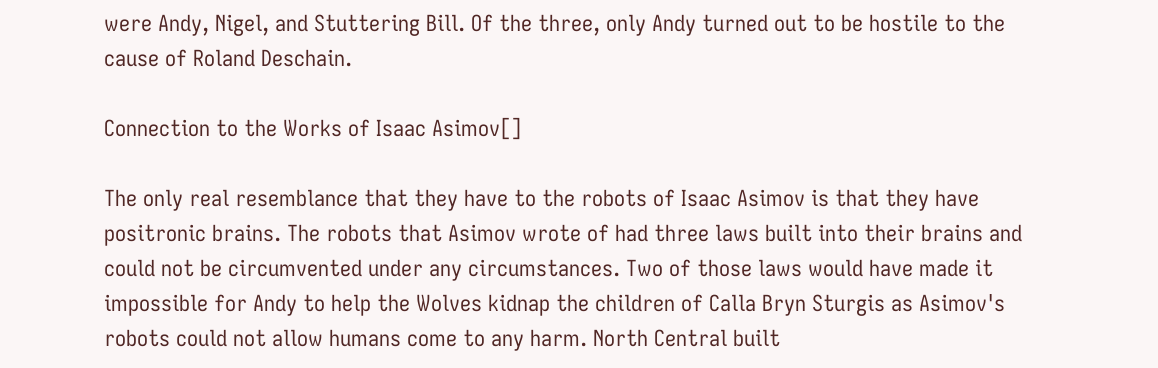were Andy, Nigel, and Stuttering Bill. Of the three, only Andy turned out to be hostile to the cause of Roland Deschain.

Connection to the Works of Isaac Asimov[]

The only real resemblance that they have to the robots of Isaac Asimov is that they have positronic brains. The robots that Asimov wrote of had three laws built into their brains and could not be circumvented under any circumstances. Two of those laws would have made it impossible for Andy to help the Wolves kidnap the children of Calla Bryn Sturgis as Asimov's robots could not allow humans come to any harm. North Central built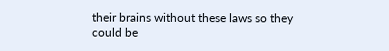their brains without these laws so they could be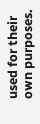used for their own purposes.